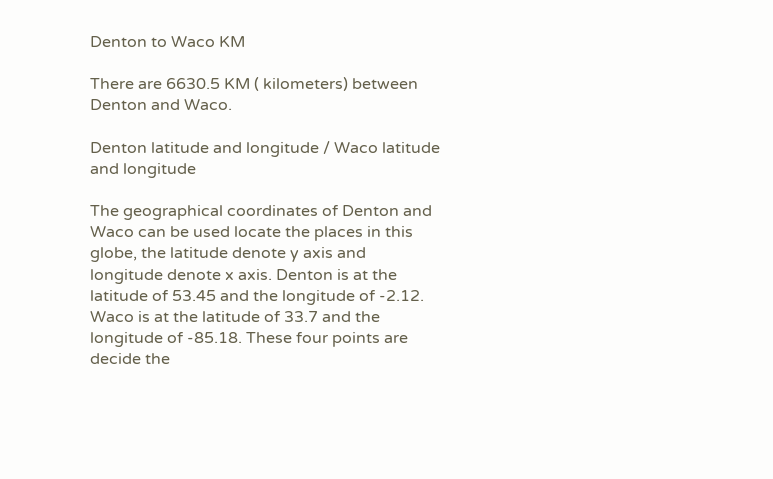Denton to Waco KM

There are 6630.5 KM ( kilometers) between Denton and Waco.

Denton latitude and longitude / Waco latitude and longitude

The geographical coordinates of Denton and Waco can be used locate the places in this globe, the latitude denote y axis and longitude denote x axis. Denton is at the latitude of 53.45 and the longitude of -2.12. Waco is at the latitude of 33.7 and the longitude of -85.18. These four points are decide the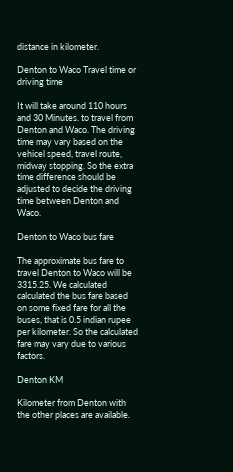distance in kilometer.

Denton to Waco Travel time or driving time

It will take around 110 hours and 30 Minutes. to travel from Denton and Waco. The driving time may vary based on the vehicel speed, travel route, midway stopping. So the extra time difference should be adjusted to decide the driving time between Denton and Waco.

Denton to Waco bus fare

The approximate bus fare to travel Denton to Waco will be 3315.25. We calculated calculated the bus fare based on some fixed fare for all the buses, that is 0.5 indian rupee per kilometer. So the calculated fare may vary due to various factors.

Denton KM

Kilometer from Denton with the other places are available.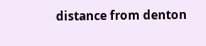distance from denton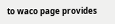to waco page provides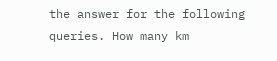the answer for the following queries. How many km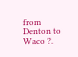from Denton to Waco ?.